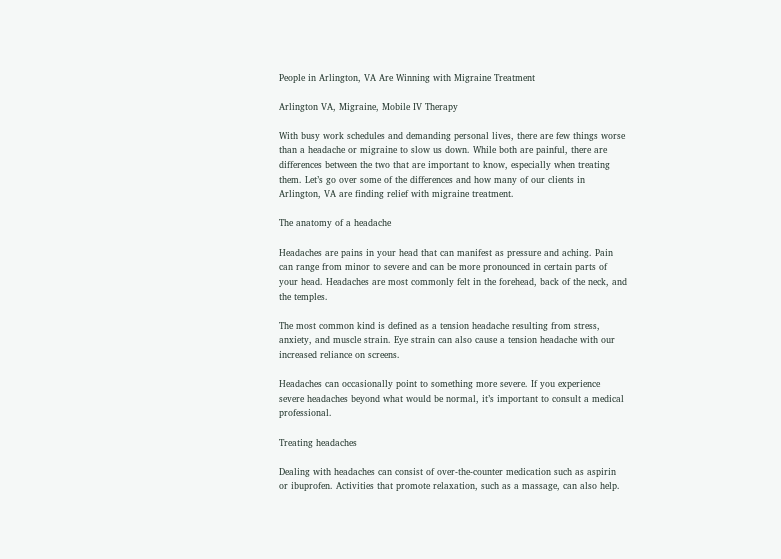People in Arlington, VA Are Winning with Migraine Treatment

Arlington VA, Migraine, Mobile IV Therapy

With busy work schedules and demanding personal lives, there are few things worse than a headache or migraine to slow us down. While both are painful, there are differences between the two that are important to know, especially when treating them. Let’s go over some of the differences and how many of our clients in Arlington, VA are finding relief with migraine treatment.

The anatomy of a headache

Headaches are pains in your head that can manifest as pressure and aching. Pain can range from minor to severe and can be more pronounced in certain parts of your head. Headaches are most commonly felt in the forehead, back of the neck, and the temples.

The most common kind is defined as a tension headache resulting from stress, anxiety, and muscle strain. Eye strain can also cause a tension headache with our increased reliance on screens.

Headaches can occasionally point to something more severe. If you experience severe headaches beyond what would be normal, it’s important to consult a medical professional.

Treating headaches

Dealing with headaches can consist of over-the-counter medication such as aspirin or ibuprofen. Activities that promote relaxation, such as a massage, can also help.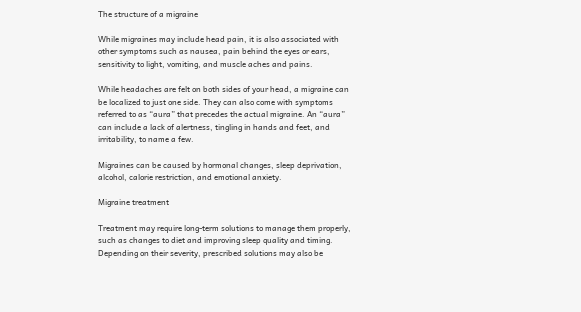The structure of a migraine

While migraines may include head pain, it is also associated with other symptoms such as nausea, pain behind the eyes or ears, sensitivity to light, vomiting, and muscle aches and pains.

While headaches are felt on both sides of your head, a migraine can be localized to just one side. They can also come with symptoms referred to as “aura” that precedes the actual migraine. An “aura” can include a lack of alertness, tingling in hands and feet, and irritability, to name a few.

Migraines can be caused by hormonal changes, sleep deprivation, alcohol, calorie restriction, and emotional anxiety.

Migraine treatment

Treatment may require long-term solutions to manage them properly, such as changes to diet and improving sleep quality and timing. Depending on their severity, prescribed solutions may also be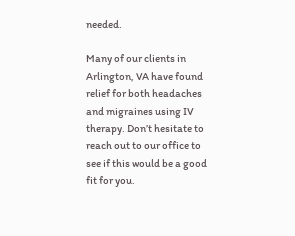needed.

Many of our clients in Arlington, VA have found relief for both headaches and migraines using IV therapy. Don’t hesitate to reach out to our office to see if this would be a good fit for you.